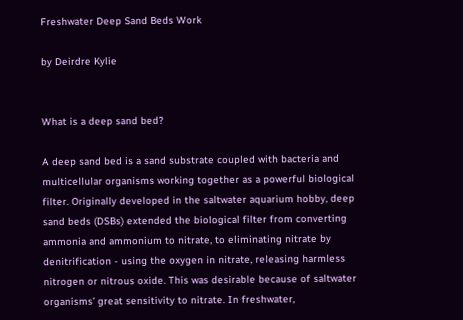Freshwater Deep Sand Beds Work

by Deirdre Kylie


What is a deep sand bed?

A deep sand bed is a sand substrate coupled with bacteria and multicellular organisms working together as a powerful biological filter. Originally developed in the saltwater aquarium hobby, deep sand beds (DSBs) extended the biological filter from converting ammonia and ammonium to nitrate, to eliminating nitrate by denitrification - using the oxygen in nitrate, releasing harmless nitrogen or nitrous oxide. This was desirable because of saltwater organisms’ great sensitivity to nitrate. In freshwater,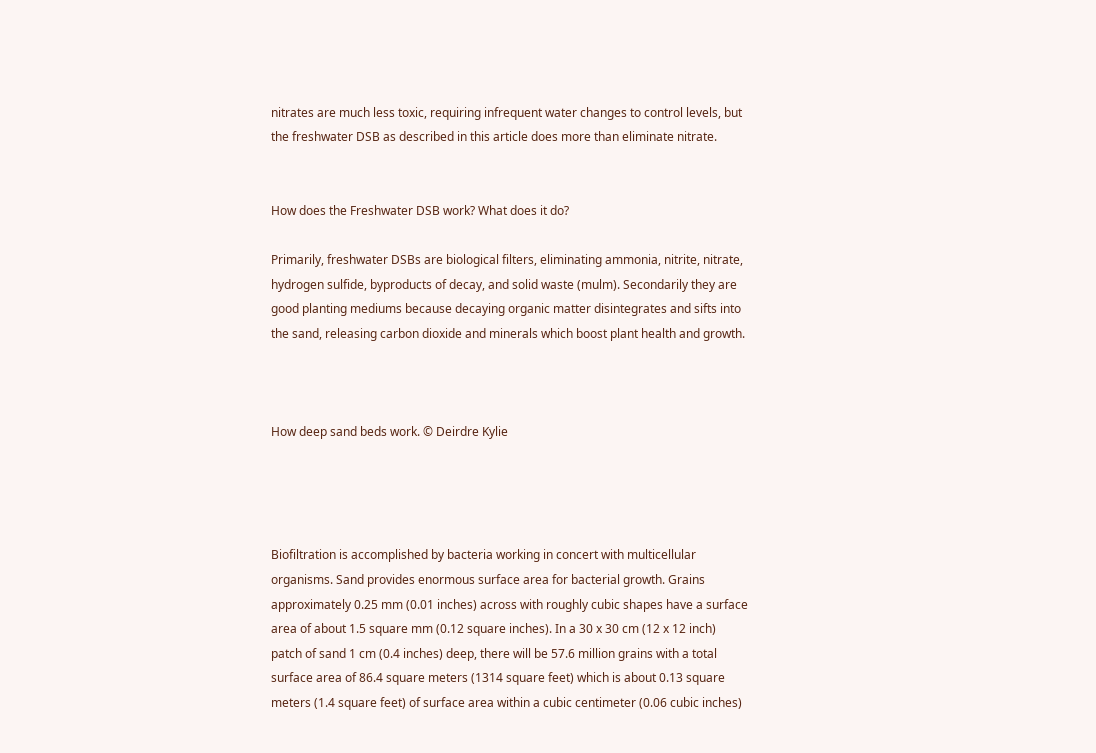nitrates are much less toxic, requiring infrequent water changes to control levels, but the freshwater DSB as described in this article does more than eliminate nitrate.


How does the Freshwater DSB work? What does it do?

Primarily, freshwater DSBs are biological filters, eliminating ammonia, nitrite, nitrate, hydrogen sulfide, byproducts of decay, and solid waste (mulm). Secondarily they are good planting mediums because decaying organic matter disintegrates and sifts into the sand, releasing carbon dioxide and minerals which boost plant health and growth.



How deep sand beds work. © Deirdre Kylie




Biofiltration is accomplished by bacteria working in concert with multicellular organisms. Sand provides enormous surface area for bacterial growth. Grains approximately 0.25 mm (0.01 inches) across with roughly cubic shapes have a surface area of about 1.5 square mm (0.12 square inches). In a 30 x 30 cm (12 x 12 inch) patch of sand 1 cm (0.4 inches) deep, there will be 57.6 million grains with a total surface area of 86.4 square meters (1314 square feet) which is about 0.13 square meters (1.4 square feet) of surface area within a cubic centimeter (0.06 cubic inches)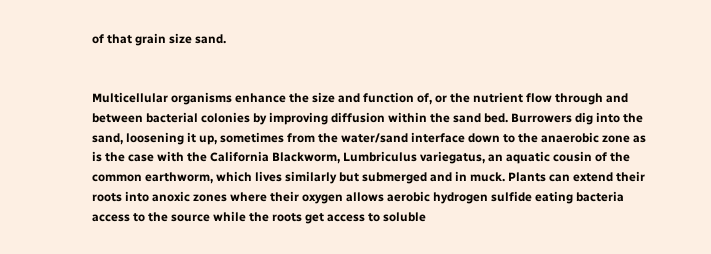of that grain size sand.


Multicellular organisms enhance the size and function of, or the nutrient flow through and between bacterial colonies by improving diffusion within the sand bed. Burrowers dig into the sand, loosening it up, sometimes from the water/sand interface down to the anaerobic zone as is the case with the California Blackworm, Lumbriculus variegatus, an aquatic cousin of the common earthworm, which lives similarly but submerged and in muck. Plants can extend their roots into anoxic zones where their oxygen allows aerobic hydrogen sulfide eating bacteria access to the source while the roots get access to soluble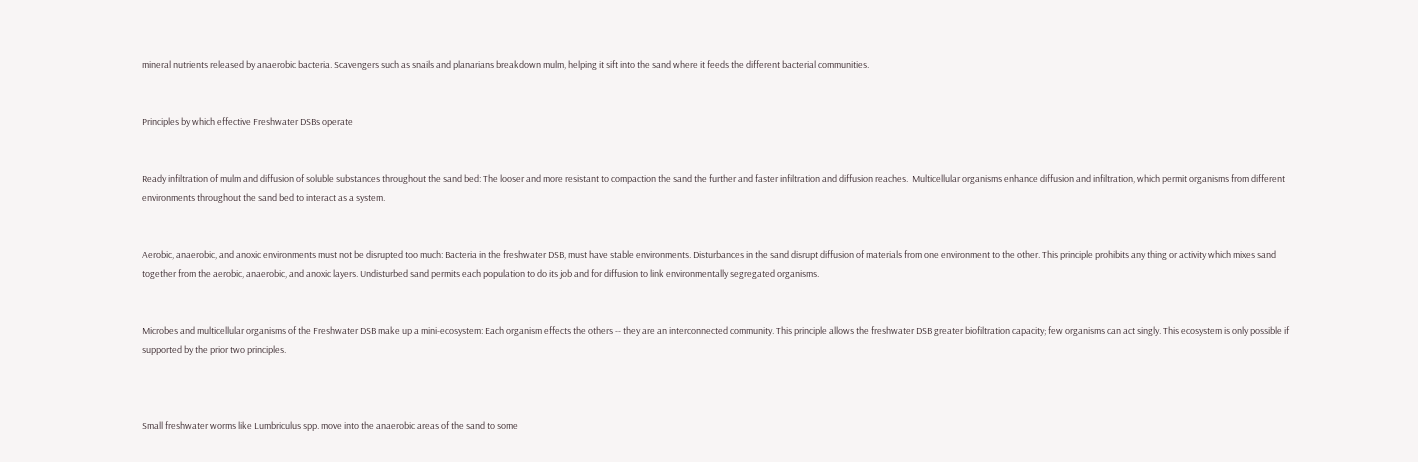mineral nutrients released by anaerobic bacteria. Scavengers such as snails and planarians breakdown mulm, helping it sift into the sand where it feeds the different bacterial communities.


Principles by which effective Freshwater DSBs operate


Ready infiltration of mulm and diffusion of soluble substances throughout the sand bed: The looser and more resistant to compaction the sand the further and faster infiltration and diffusion reaches.  Multicellular organisms enhance diffusion and infiltration, which permit organisms from different environments throughout the sand bed to interact as a system.


Aerobic, anaerobic, and anoxic environments must not be disrupted too much: Bacteria in the freshwater DSB, must have stable environments. Disturbances in the sand disrupt diffusion of materials from one environment to the other. This principle prohibits any thing or activity which mixes sand together from the aerobic, anaerobic, and anoxic layers. Undisturbed sand permits each population to do its job and for diffusion to link environmentally segregated organisms.


Microbes and multicellular organisms of the Freshwater DSB make up a mini-ecosystem: Each organism effects the others -- they are an interconnected community. This principle allows the freshwater DSB greater biofiltration capacity; few organisms can act singly. This ecosystem is only possible if supported by the prior two principles.



Small freshwater worms like Lumbriculus spp. move into the anaerobic areas of the sand to some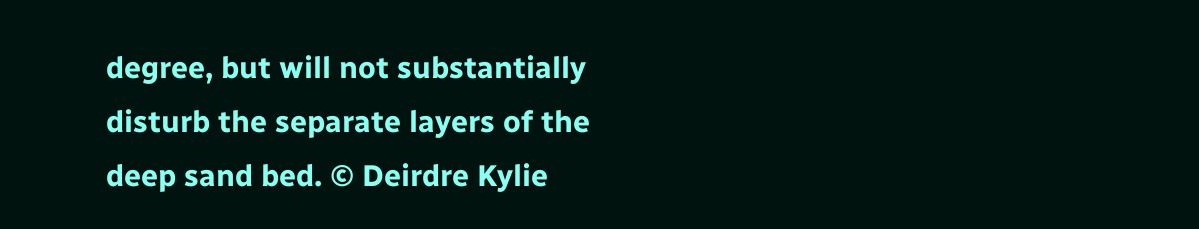degree, but will not substantially disturb the separate layers of the deep sand bed. © Deirdre Kylie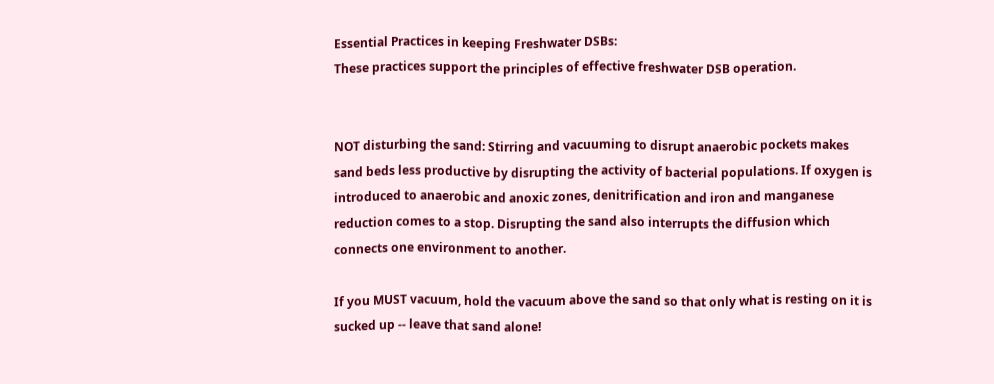Essential Practices in keeping Freshwater DSBs:
These practices support the principles of effective freshwater DSB operation.


NOT disturbing the sand: Stirring and vacuuming to disrupt anaerobic pockets makes sand beds less productive by disrupting the activity of bacterial populations. If oxygen is introduced to anaerobic and anoxic zones, denitrification and iron and manganese reduction comes to a stop. Disrupting the sand also interrupts the diffusion which connects one environment to another.

If you MUST vacuum, hold the vacuum above the sand so that only what is resting on it is sucked up -- leave that sand alone!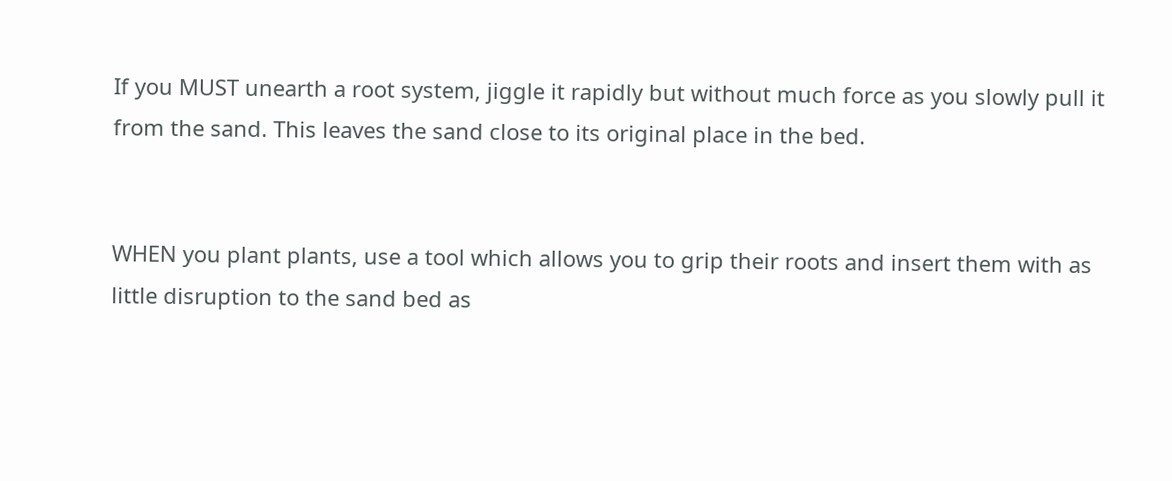If you MUST unearth a root system, jiggle it rapidly but without much force as you slowly pull it from the sand. This leaves the sand close to its original place in the bed.


WHEN you plant plants, use a tool which allows you to grip their roots and insert them with as little disruption to the sand bed as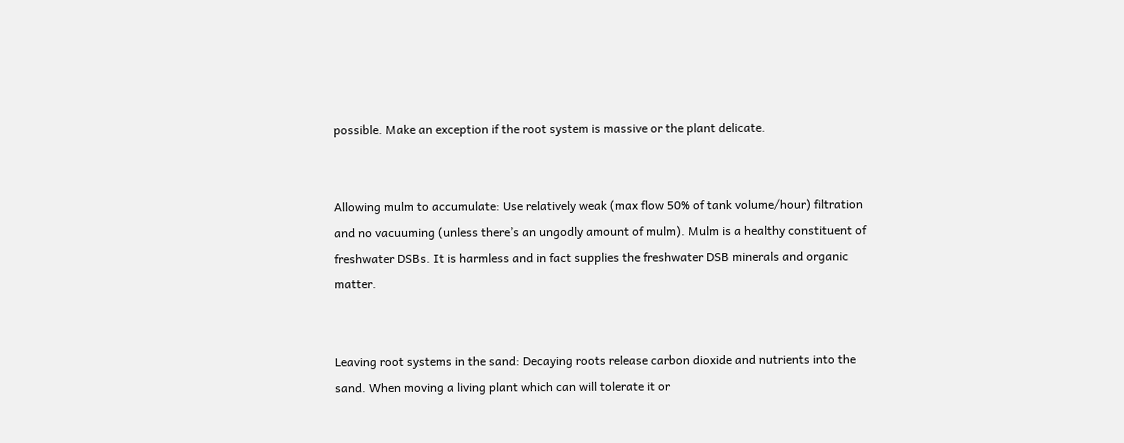possible. Make an exception if the root system is massive or the plant delicate.


Allowing mulm to accumulate: Use relatively weak (max flow 50% of tank volume/hour) filtration and no vacuuming (unless there’s an ungodly amount of mulm). Mulm is a healthy constituent of freshwater DSBs. It is harmless and in fact supplies the freshwater DSB minerals and organic matter.


Leaving root systems in the sand: Decaying roots release carbon dioxide and nutrients into the sand. When moving a living plant which can will tolerate it or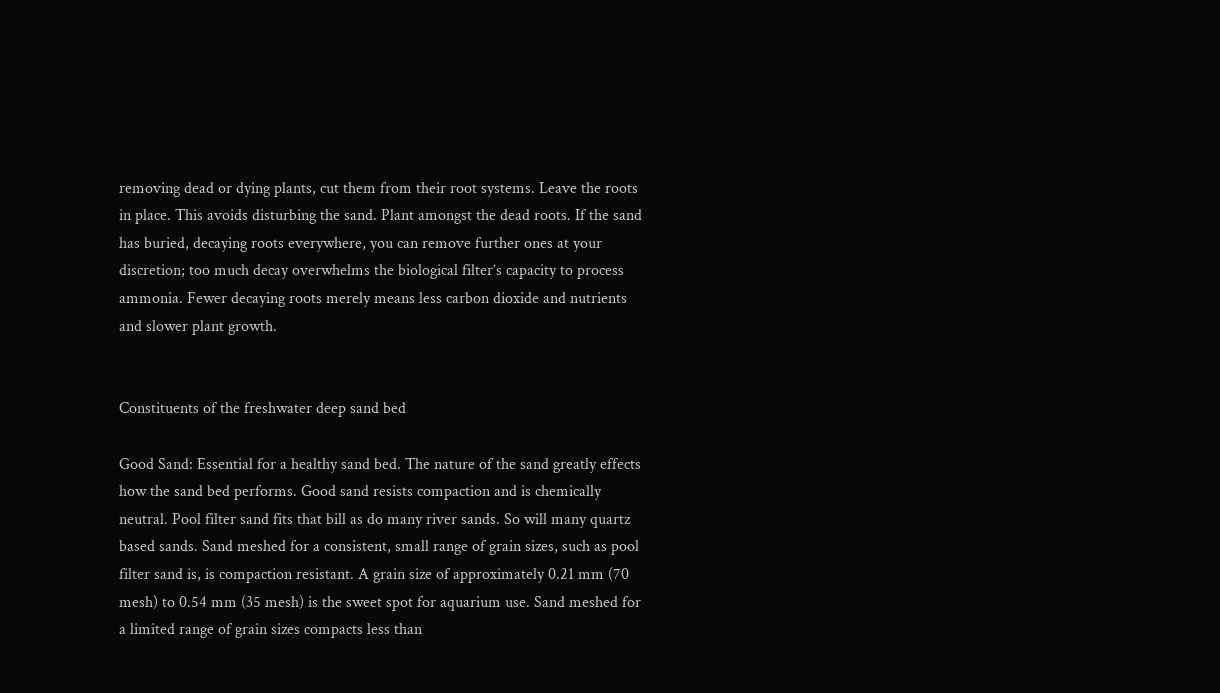removing dead or dying plants, cut them from their root systems. Leave the roots in place. This avoids disturbing the sand. Plant amongst the dead roots. If the sand has buried, decaying roots everywhere, you can remove further ones at your discretion; too much decay overwhelms the biological filter’s capacity to process ammonia. Fewer decaying roots merely means less carbon dioxide and nutrients and slower plant growth.


Constituents of the freshwater deep sand bed

Good Sand: Essential for a healthy sand bed. The nature of the sand greatly effects how the sand bed performs. Good sand resists compaction and is chemically neutral. Pool filter sand fits that bill as do many river sands. So will many quartz based sands. Sand meshed for a consistent, small range of grain sizes, such as pool filter sand is, is compaction resistant. A grain size of approximately 0.21 mm (70 mesh) to 0.54 mm (35 mesh) is the sweet spot for aquarium use. Sand meshed for a limited range of grain sizes compacts less than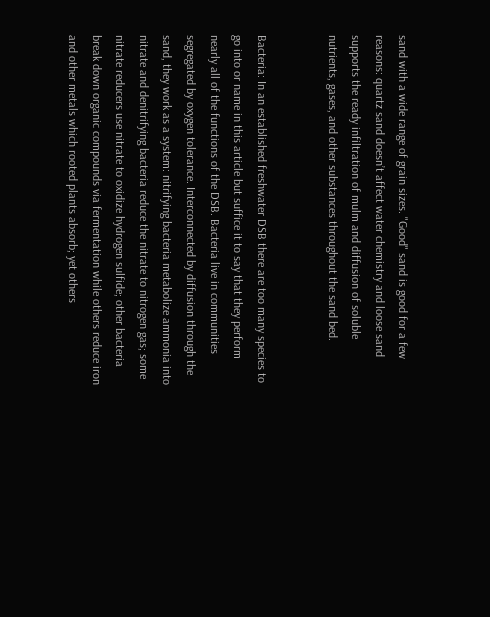sand with a wide range of grain sizes. "Good" sand is good for a few reasons: quartz sand doesn’t affect water chemistry and loose sand supports the ready infiltration of mulm and diffusion of soluble nutrients, gases, and other substances throughout the sand bed.


Bacteria: In an established freshwater DSB there are too many species to go into or name in this article but suffice it to say that they perform nearly all of the functions of the DSB. Bacteria live in communities segregated by oxygen tolerance. Interconnected by diffusion through the sand, they work as a system: nitrifying bacteria metabolize ammonia into nitrate and denitrifying bacteria reduce the nitrate to nitrogen gas; some nitrate reducers use nitrate to oxidize hydrogen sulfide; other bacteria break down organic compounds via fermentation while others reduce iron and other metals which rooted plants absorb; yet others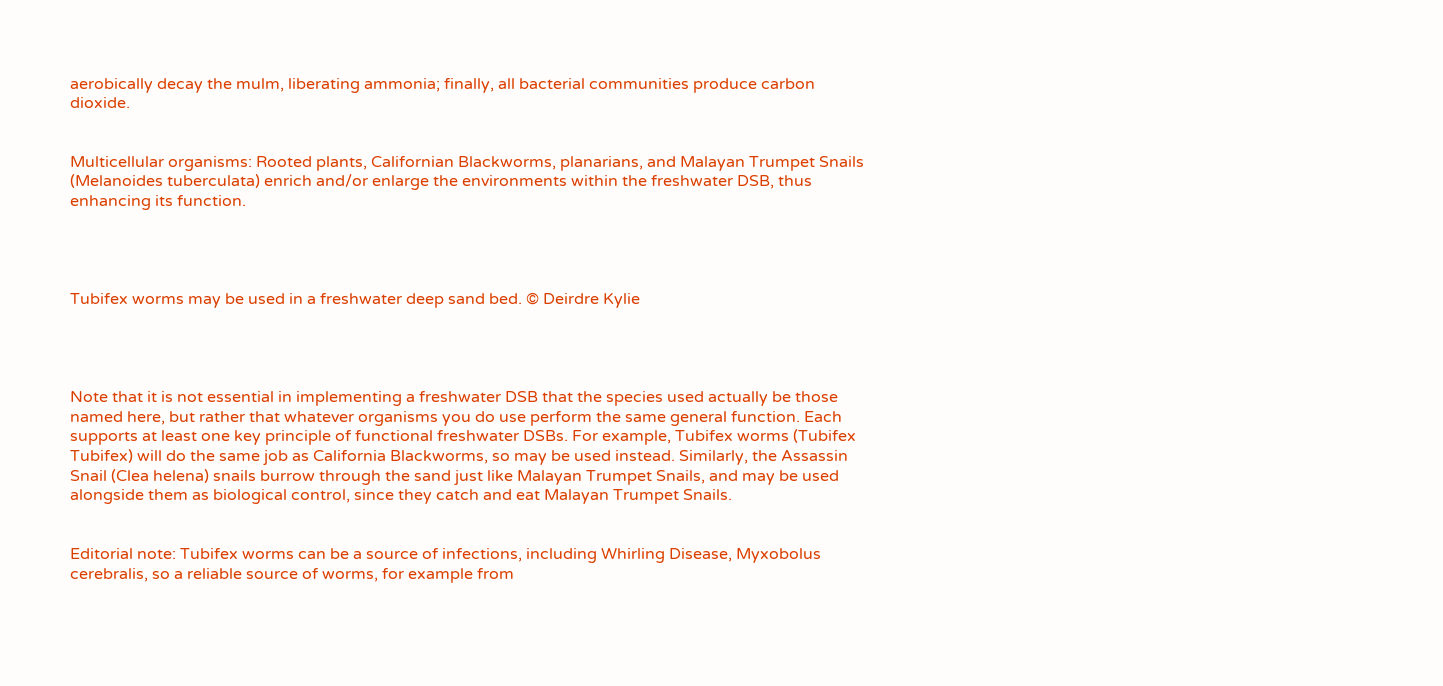aerobically decay the mulm, liberating ammonia; finally, all bacterial communities produce carbon dioxide.


Multicellular organisms: Rooted plants, Californian Blackworms, planarians, and Malayan Trumpet Snails (Melanoides tuberculata) enrich and/or enlarge the environments within the freshwater DSB, thus enhancing its function.




Tubifex worms may be used in a freshwater deep sand bed. © Deirdre Kylie




Note that it is not essential in implementing a freshwater DSB that the species used actually be those named here, but rather that whatever organisms you do use perform the same general function. Each supports at least one key principle of functional freshwater DSBs. For example, Tubifex worms (Tubifex Tubifex) will do the same job as California Blackworms, so may be used instead. Similarly, the Assassin Snail (Clea helena) snails burrow through the sand just like Malayan Trumpet Snails, and may be used alongside them as biological control, since they catch and eat Malayan Trumpet Snails.


Editorial note: Tubifex worms can be a source of infections, including Whirling Disease, Myxobolus cerebralis, so a reliable source of worms, for example from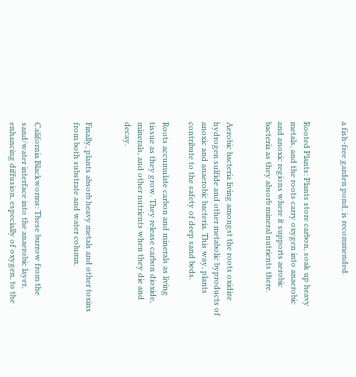a fish-free garden pond, is recommended.


Rooted Plants: Plants store carbon, soak up heavy metals, and the roots carry oxygen into anaerobic and anoxic regions where it supports aerobic bacteria as they absorb mineral nutrients there.


Aerobic bacteria living amongst the roots oxidize hydrogen sulfide and other metabolic byproducts of anoxic and anaerobic bacteria. This way, plants contribute to the safety of deep sand beds.

Roots accumulate carbon and minerals as living tissue as they grow. They release carbon dioxide, minerals, and other nutrients when they die and decay.


Finally, plants absorb heavy metals and other toxins from both substrate and water column.


California Blackworms: These burrow from the sand/water interface into the anaerobic layer, enhancing diffusion, especially of oxygen, to the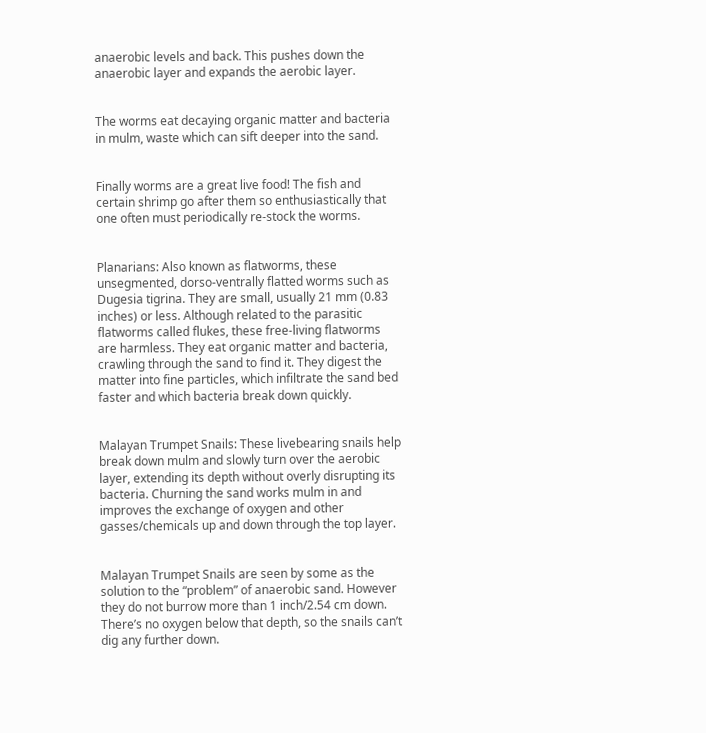anaerobic levels and back. This pushes down the anaerobic layer and expands the aerobic layer.


The worms eat decaying organic matter and bacteria in mulm, waste which can sift deeper into the sand.


Finally worms are a great live food! The fish and certain shrimp go after them so enthusiastically that one often must periodically re-stock the worms.


Planarians: Also known as flatworms, these unsegmented, dorso-ventrally flatted worms such as Dugesia tigrina. They are small, usually 21 mm (0.83 inches) or less. Although related to the parasitic flatworms called flukes, these free-living flatworms are harmless. They eat organic matter and bacteria, crawling through the sand to find it. They digest the matter into fine particles, which infiltrate the sand bed faster and which bacteria break down quickly.


Malayan Trumpet Snails: These livebearing snails help break down mulm and slowly turn over the aerobic layer, extending its depth without overly disrupting its bacteria. Churning the sand works mulm in and improves the exchange of oxygen and other gasses/chemicals up and down through the top layer.


Malayan Trumpet Snails are seen by some as the solution to the “problem” of anaerobic sand. However they do not burrow more than 1 inch/2.54 cm down. There’s no oxygen below that depth, so the snails can’t dig any further down.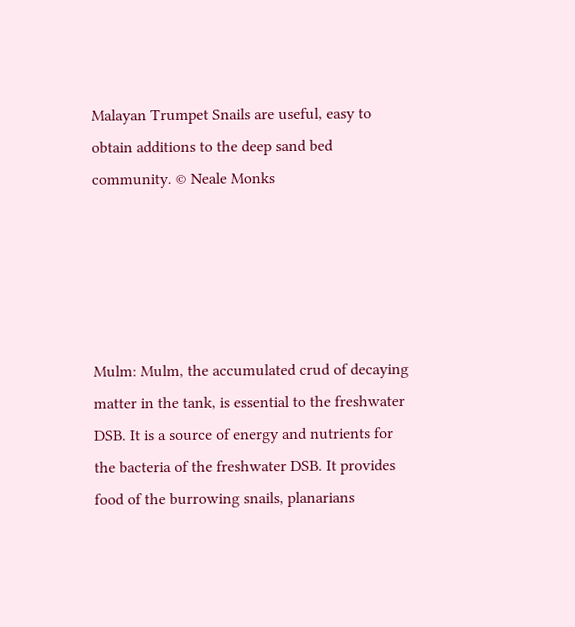Malayan Trumpet Snails are useful, easy to obtain additions to the deep sand bed community. © Neale Monks





Mulm: Mulm, the accumulated crud of decaying matter in the tank, is essential to the freshwater DSB. It is a source of energy and nutrients for the bacteria of the freshwater DSB. It provides food of the burrowing snails, planarians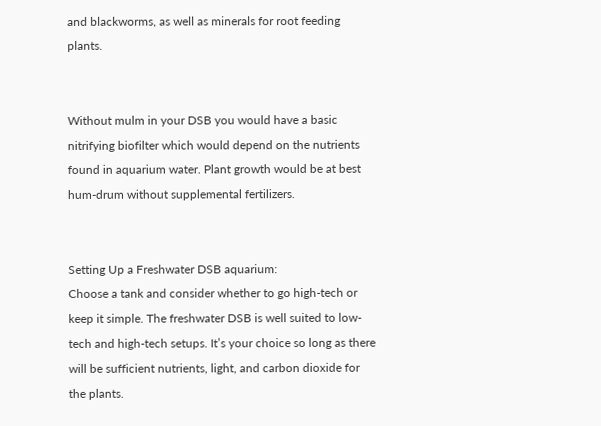and blackworms, as well as minerals for root feeding plants.


Without mulm in your DSB you would have a basic nitrifying biofilter which would depend on the nutrients found in aquarium water. Plant growth would be at best hum-drum without supplemental fertilizers.


Setting Up a Freshwater DSB aquarium:
Choose a tank and consider whether to go high-tech or keep it simple. The freshwater DSB is well suited to low-tech and high-tech setups. It’s your choice so long as there will be sufficient nutrients, light, and carbon dioxide for the plants.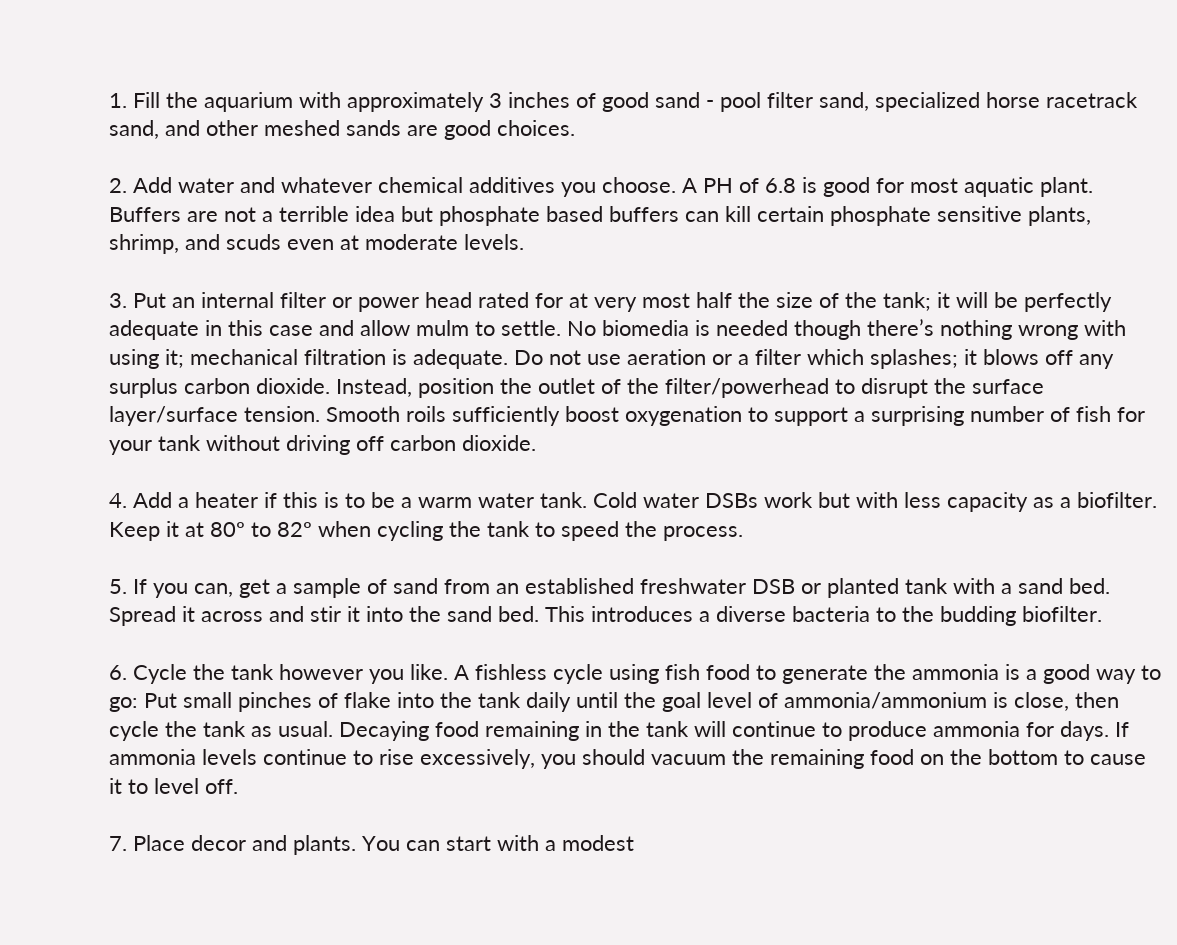1. Fill the aquarium with approximately 3 inches of good sand - pool filter sand, specialized horse racetrack sand, and other meshed sands are good choices.

2. Add water and whatever chemical additives you choose. A PH of 6.8 is good for most aquatic plant. Buffers are not a terrible idea but phosphate based buffers can kill certain phosphate sensitive plants, shrimp, and scuds even at moderate levels.

3. Put an internal filter or power head rated for at very most half the size of the tank; it will be perfectly adequate in this case and allow mulm to settle. No biomedia is needed though there’s nothing wrong with using it; mechanical filtration is adequate. Do not use aeration or a filter which splashes; it blows off any surplus carbon dioxide. Instead, position the outlet of the filter/powerhead to disrupt the surface layer/surface tension. Smooth roils sufficiently boost oxygenation to support a surprising number of fish for your tank without driving off carbon dioxide.

4. Add a heater if this is to be a warm water tank. Cold water DSBs work but with less capacity as a biofilter. Keep it at 80º to 82º when cycling the tank to speed the process.

5. If you can, get a sample of sand from an established freshwater DSB or planted tank with a sand bed. Spread it across and stir it into the sand bed. This introduces a diverse bacteria to the budding biofilter.

6. Cycle the tank however you like. A fishless cycle using fish food to generate the ammonia is a good way to go: Put small pinches of flake into the tank daily until the goal level of ammonia/ammonium is close, then cycle the tank as usual. Decaying food remaining in the tank will continue to produce ammonia for days. If ammonia levels continue to rise excessively, you should vacuum the remaining food on the bottom to cause it to level off.

7. Place decor and plants. You can start with a modest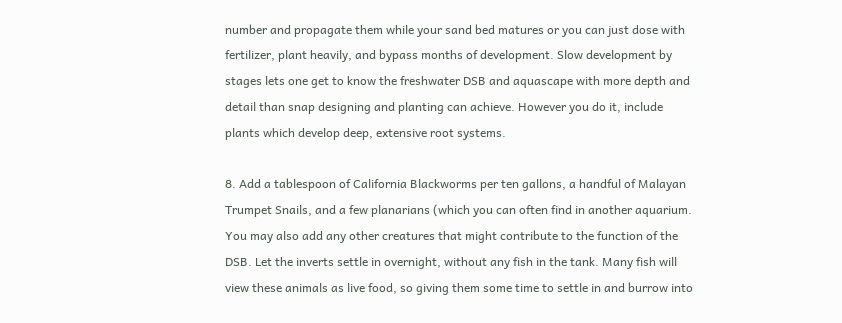number and propagate them while your sand bed matures or you can just dose with fertilizer, plant heavily, and bypass months of development. Slow development by stages lets one get to know the freshwater DSB and aquascape with more depth and detail than snap designing and planting can achieve. However you do it, include plants which develop deep, extensive root systems.

8. Add a tablespoon of California Blackworms per ten gallons, a handful of Malayan Trumpet Snails, and a few planarians (which you can often find in another aquarium. You may also add any other creatures that might contribute to the function of the DSB. Let the inverts settle in overnight, without any fish in the tank. Many fish will view these animals as live food, so giving them some time to settle in and burrow into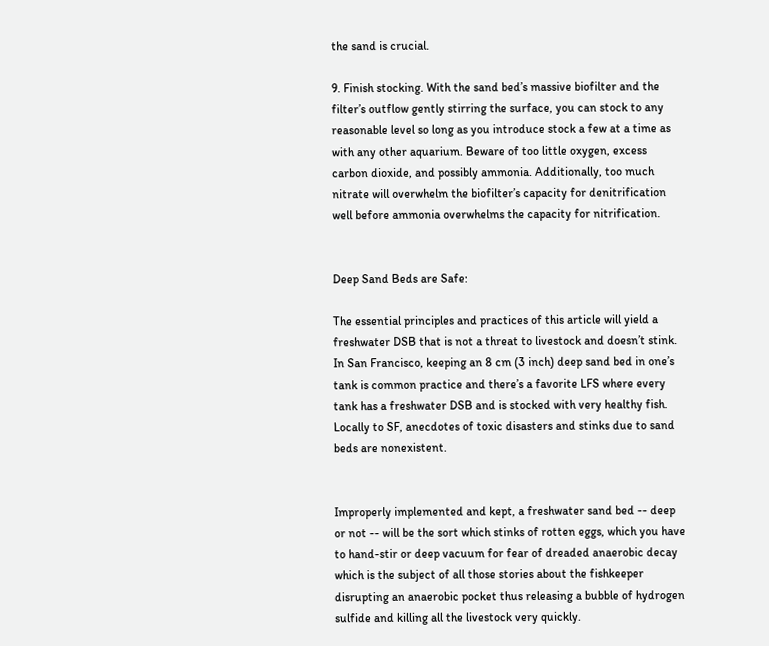the sand is crucial.

9. Finish stocking. With the sand bed’s massive biofilter and the filter’s outflow gently stirring the surface, you can stock to any reasonable level so long as you introduce stock a few at a time as with any other aquarium. Beware of too little oxygen, excess carbon dioxide, and possibly ammonia. Additionally, too much nitrate will overwhelm the biofilter’s capacity for denitrification well before ammonia overwhelms the capacity for nitrification.


Deep Sand Beds are Safe:

The essential principles and practices of this article will yield a freshwater DSB that is not a threat to livestock and doesn’t stink. In San Francisco, keeping an 8 cm (3 inch) deep sand bed in one’s tank is common practice and there’s a favorite LFS where every tank has a freshwater DSB and is stocked with very healthy fish. Locally to SF, anecdotes of toxic disasters and stinks due to sand beds are nonexistent.


Improperly implemented and kept, a freshwater sand bed -- deep or not -- will be the sort which stinks of rotten eggs, which you have to hand-stir or deep vacuum for fear of dreaded anaerobic decay which is the subject of all those stories about the fishkeeper disrupting an anaerobic pocket thus releasing a bubble of hydrogen sulfide and killing all the livestock very quickly.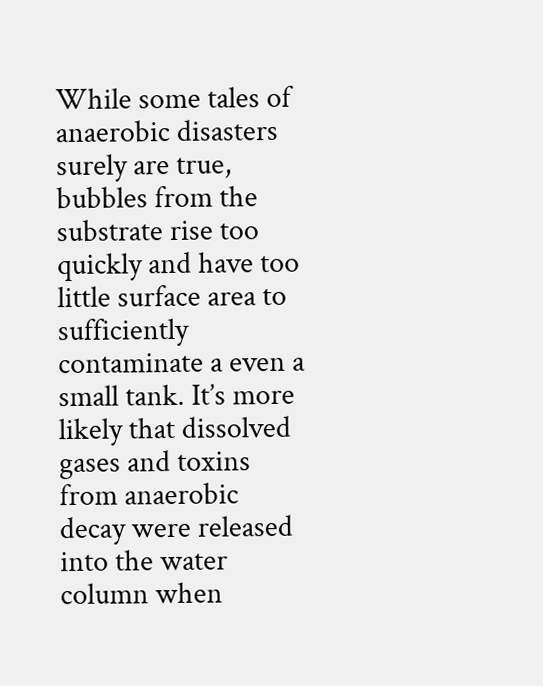While some tales of anaerobic disasters surely are true, bubbles from the substrate rise too quickly and have too little surface area to sufficiently contaminate a even a small tank. It’s more likely that dissolved gases and toxins from anaerobic decay were released into the water column when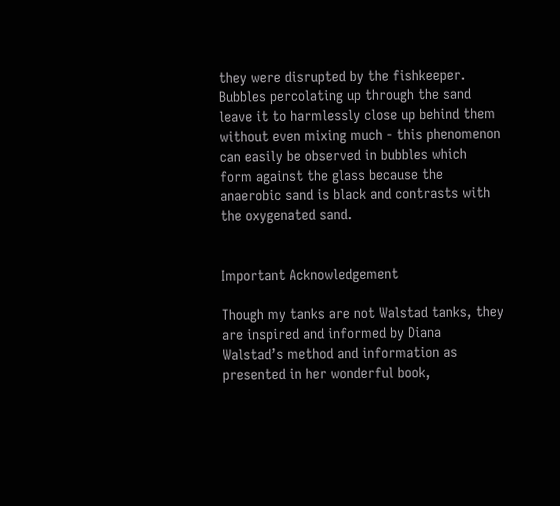they were disrupted by the fishkeeper. Bubbles percolating up through the sand leave it to harmlessly close up behind them without even mixing much - this phenomenon can easily be observed in bubbles which form against the glass because the anaerobic sand is black and contrasts with the oxygenated sand.


Important Acknowledgement

Though my tanks are not Walstad tanks, they are inspired and informed by Diana Walstad’s method and information as presented in her wonderful book,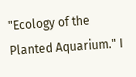"Ecology of the Planted Aquarium." I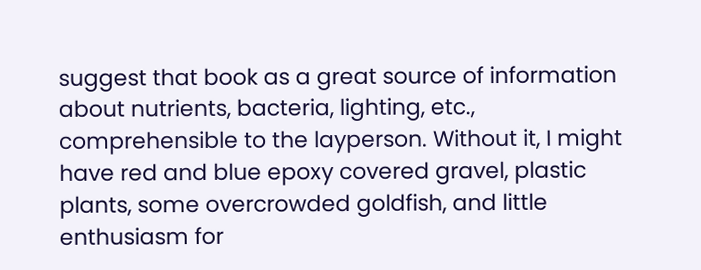suggest that book as a great source of information about nutrients, bacteria, lighting, etc., comprehensible to the layperson. Without it, I might have red and blue epoxy covered gravel, plastic plants, some overcrowded goldfish, and little enthusiasm for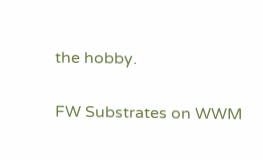the hobby.

FW Substrates on WWM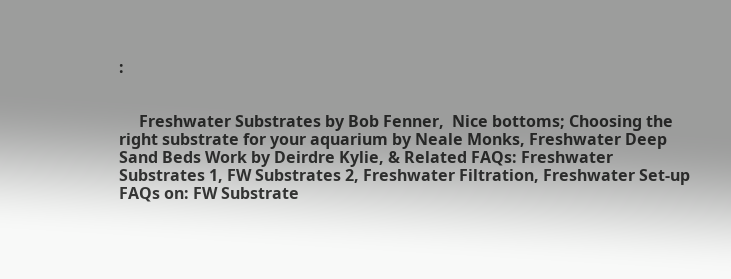:


     Freshwater Substrates by Bob Fenner,  Nice bottoms; Choosing the right substrate for your aquarium by Neale Monks, Freshwater Deep Sand Beds Work by Deirdre Kylie, & Related FAQs: Freshwater Substrates 1, FW Substrates 2, Freshwater Filtration, Freshwater Set-up
FAQs on: FW Substrate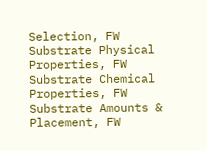Selection, FW Substrate Physical Properties, FW Substrate Chemical Properties, FW Substrate Amounts & Placement, FW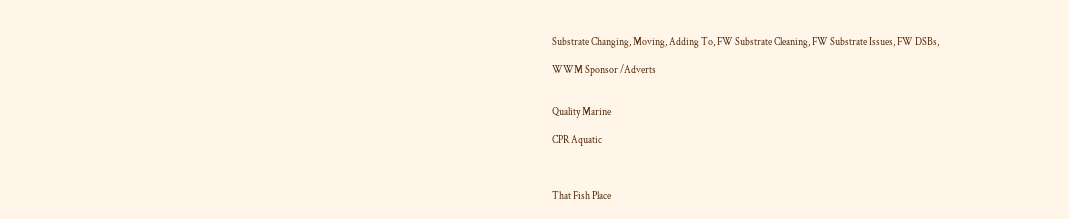Substrate Changing, Moving, Adding To, FW Substrate Cleaning, FW Substrate Issues, FW DSBs,

WWM Sponsor /Adverts


Quality Marine

CPR Aquatic



That Fish Place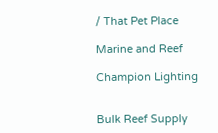/ That Pet Place

Marine and Reef

Champion Lighting


Bulk Reef Supply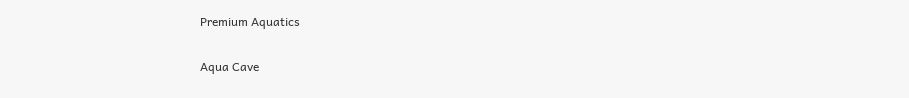Premium Aquatics

Aqua Cave